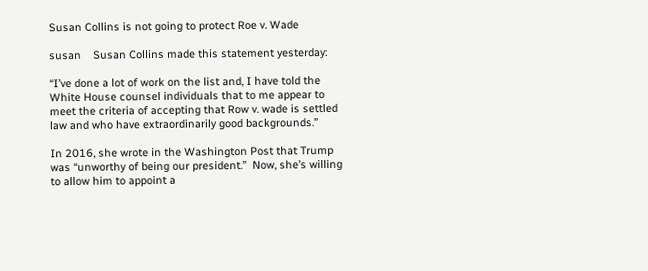Susan Collins is not going to protect Roe v. Wade

susan    Susan Collins made this statement yesterday:

“I’ve done a lot of work on the list and, I have told the White House counsel individuals that to me appear to meet the criteria of accepting that Row v. wade is settled law and who have extraordinarily good backgrounds.”

In 2016, she wrote in the Washington Post that Trump was “unworthy of being our president.”  Now, she’s willing to allow him to appoint a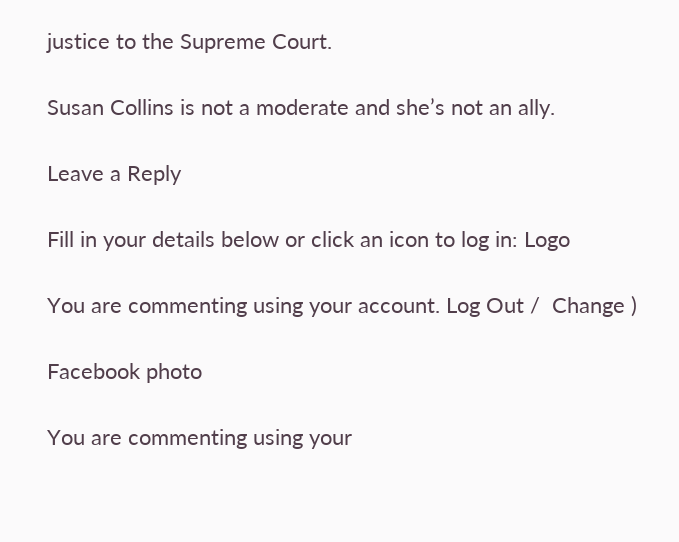justice to the Supreme Court.

Susan Collins is not a moderate and she’s not an ally.

Leave a Reply

Fill in your details below or click an icon to log in: Logo

You are commenting using your account. Log Out /  Change )

Facebook photo

You are commenting using your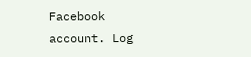Facebook account. Log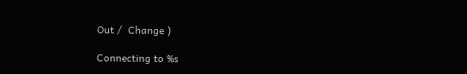Out /  Change )

Connecting to %s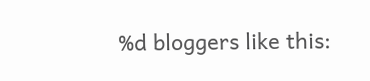%d bloggers like this: